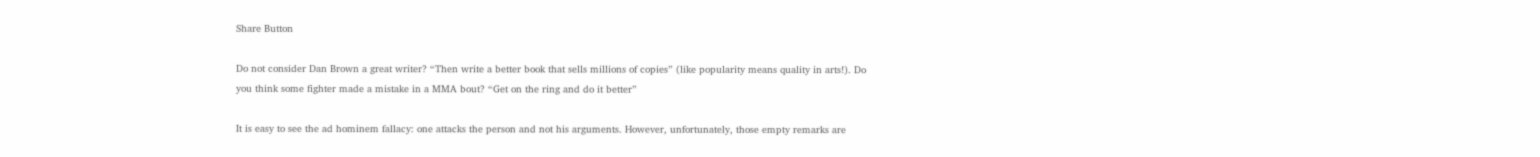Share Button

Do not consider Dan Brown a great writer? “Then write a better book that sells millions of copies” (like popularity means quality in arts!). Do you think some fighter made a mistake in a MMA bout? “Get on the ring and do it better”

It is easy to see the ad hominem fallacy: one attacks the person and not his arguments. However, unfortunately, those empty remarks are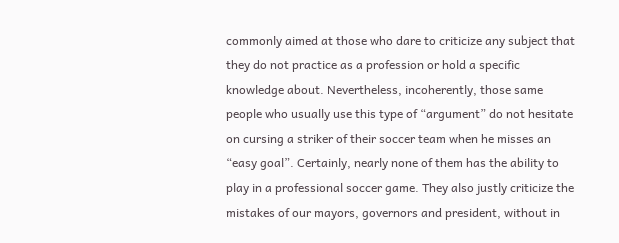commonly aimed at those who dare to criticize any subject that they do not practice as a profession or hold a specific knowledge about. Nevertheless, incoherently, those same people who usually use this type of “argument” do not hesitate on cursing a striker of their soccer team when he misses an “easy goal”. Certainly, nearly none of them has the ability to play in a professional soccer game. They also justly criticize the mistakes of our mayors, governors and president, without in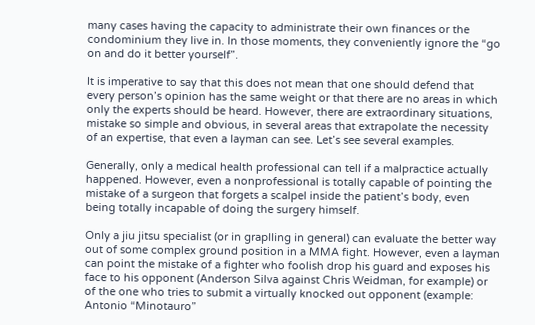many cases having the capacity to administrate their own finances or the condominium they live in. In those moments, they conveniently ignore the “go on and do it better yourself”.

It is imperative to say that this does not mean that one should defend that every person’s opinion has the same weight or that there are no areas in which only the experts should be heard. However, there are extraordinary situations, mistake so simple and obvious, in several areas that extrapolate the necessity of an expertise, that even a layman can see. Let’s see several examples.

Generally, only a medical health professional can tell if a malpractice actually happened. However, even a nonprofessional is totally capable of pointing the mistake of a surgeon that forgets a scalpel inside the patient’s body, even being totally incapable of doing the surgery himself.

Only a jiu jitsu specialist (or in graplling in general) can evaluate the better way out of some complex ground position in a MMA fight. However, even a layman can point the mistake of a fighter who foolish drop his guard and exposes his face to his opponent (Anderson Silva against Chris Weidman, for example) or of the one who tries to submit a virtually knocked out opponent (example: Antonio “Minotauro”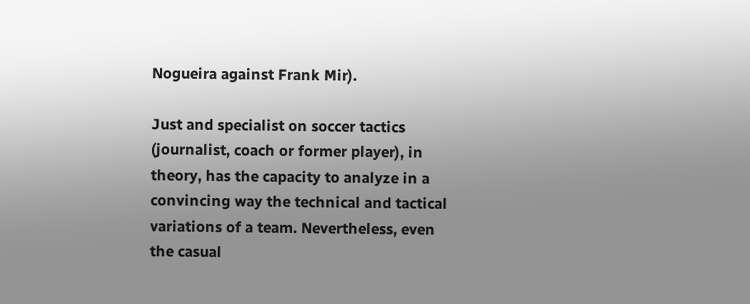Nogueira against Frank Mir).

Just and specialist on soccer tactics (journalist, coach or former player), in theory, has the capacity to analyze in a convincing way the technical and tactical variations of a team. Nevertheless, even the casual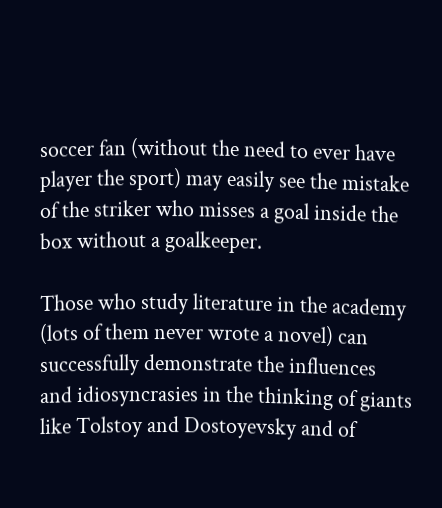soccer fan (without the need to ever have player the sport) may easily see the mistake of the striker who misses a goal inside the box without a goalkeeper.

Those who study literature in the academy (lots of them never wrote a novel) can successfully demonstrate the influences and idiosyncrasies in the thinking of giants like Tolstoy and Dostoyevsky and of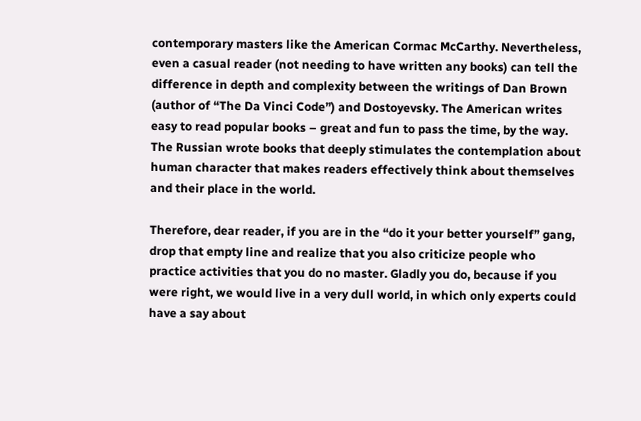contemporary masters like the American Cormac McCarthy. Nevertheless, even a casual reader (not needing to have written any books) can tell the difference in depth and complexity between the writings of Dan Brown (author of “The Da Vinci Code”) and Dostoyevsky. The American writes easy to read popular books – great and fun to pass the time, by the way. The Russian wrote books that deeply stimulates the contemplation about human character that makes readers effectively think about themselves and their place in the world.

Therefore, dear reader, if you are in the “do it your better yourself” gang, drop that empty line and realize that you also criticize people who practice activities that you do no master. Gladly you do, because if you were right, we would live in a very dull world, in which only experts could have a say about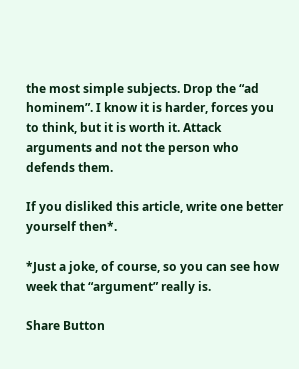the most simple subjects. Drop the “ad hominem”. I know it is harder, forces you to think, but it is worth it. Attack arguments and not the person who defends them.

If you disliked this article, write one better yourself then*.

*Just a joke, of course, so you can see how week that “argument” really is.

Share Button